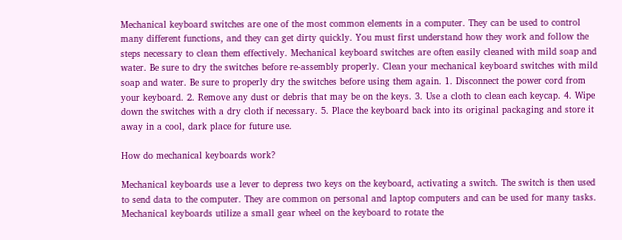Mechanical keyboard switches are one of the most common elements in a computer. They can be used to control many different functions, and they can get dirty quickly. You must first understand how they work and follow the steps necessary to clean them effectively. Mechanical keyboard switches are often easily cleaned with mild soap and water. Be sure to dry the switches before re-assembly properly. Clean your mechanical keyboard switches with mild soap and water. Be sure to properly dry the switches before using them again. 1. Disconnect the power cord from your keyboard. 2. Remove any dust or debris that may be on the keys. 3. Use a cloth to clean each keycap. 4. Wipe down the switches with a dry cloth if necessary. 5. Place the keyboard back into its original packaging and store it away in a cool, dark place for future use.

How do mechanical keyboards work?

Mechanical keyboards use a lever to depress two keys on the keyboard, activating a switch. The switch is then used to send data to the computer. They are common on personal and laptop computers and can be used for many tasks. Mechanical keyboards utilize a small gear wheel on the keyboard to rotate the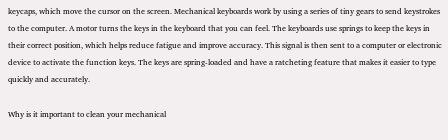keycaps, which move the cursor on the screen. Mechanical keyboards work by using a series of tiny gears to send keystrokes to the computer. A motor turns the keys in the keyboard that you can feel. The keyboards use springs to keep the keys in their correct position, which helps reduce fatigue and improve accuracy. This signal is then sent to a computer or electronic device to activate the function keys. The keys are spring-loaded and have a ratcheting feature that makes it easier to type quickly and accurately.

Why is it important to clean your mechanical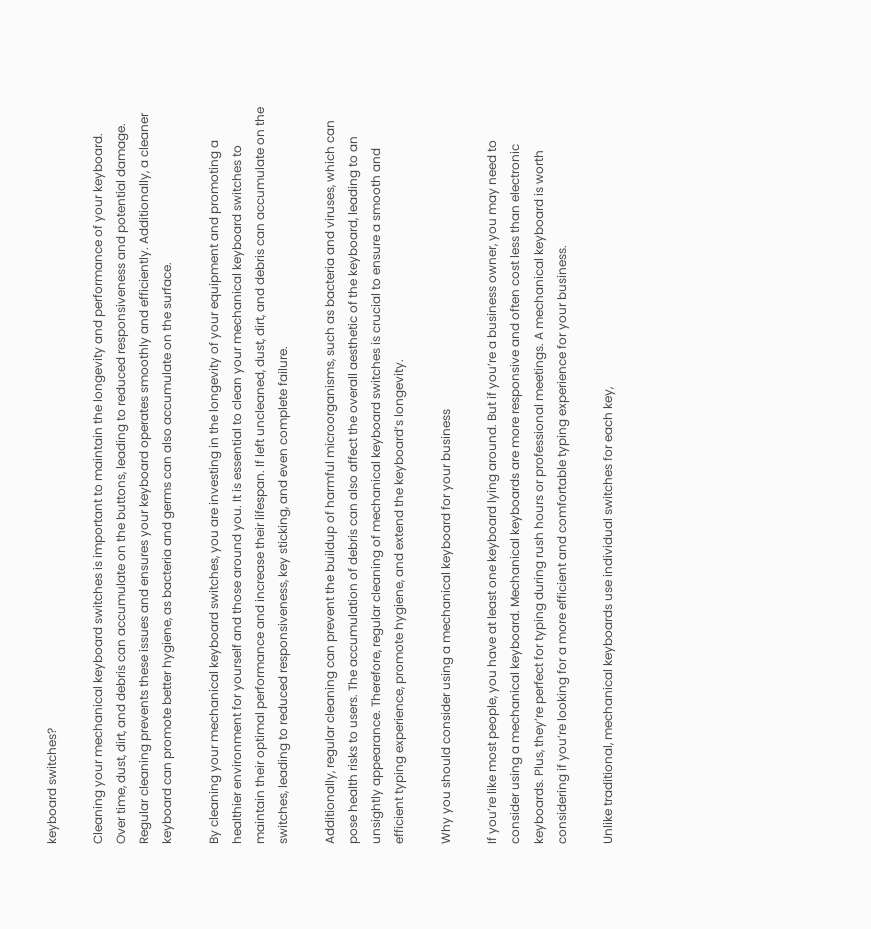keyboard switches?

Cleaning your mechanical keyboard switches is important to maintain the longevity and performance of your keyboard. Over time, dust, dirt, and debris can accumulate on the buttons, leading to reduced responsiveness and potential damage. Regular cleaning prevents these issues and ensures your keyboard operates smoothly and efficiently. Additionally, a cleaner keyboard can promote better hygiene, as bacteria and germs can also accumulate on the surface.

By cleaning your mechanical keyboard switches, you are investing in the longevity of your equipment and promoting a healthier environment for yourself and those around you. It is essential to clean your mechanical keyboard switches to maintain their optimal performance and increase their lifespan. If left uncleaned, dust, dirt, and debris can accumulate on the switches, leading to reduced responsiveness, key sticking, and even complete failure.

Additionally, regular cleaning can prevent the buildup of harmful microorganisms, such as bacteria and viruses, which can pose health risks to users. The accumulation of debris can also affect the overall aesthetic of the keyboard, leading to an unsightly appearance. Therefore, regular cleaning of mechanical keyboard switches is crucial to ensure a smooth and efficient typing experience, promote hygiene, and extend the keyboard’s longevity.

Why you should consider using a mechanical keyboard for your business

If you’re like most people, you have at least one keyboard lying around. But if you’re a business owner, you may need to consider using a mechanical keyboard. Mechanical keyboards are more responsive and often cost less than electronic keyboards. Plus, they’re perfect for typing during rush hours or professional meetings. A mechanical keyboard is worth considering if you’re looking for a more efficient and comfortable typing experience for your business.

Unlike traditional, mechanical keyboards use individual switches for each key,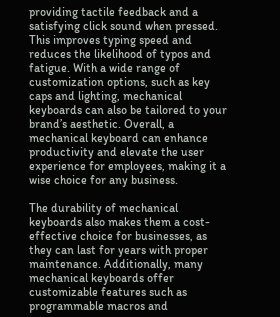providing tactile feedback and a satisfying click sound when pressed. This improves typing speed and reduces the likelihood of typos and fatigue. With a wide range of customization options, such as key caps and lighting, mechanical keyboards can also be tailored to your brand’s aesthetic. Overall, a mechanical keyboard can enhance productivity and elevate the user experience for employees, making it a wise choice for any business.

The durability of mechanical keyboards also makes them a cost-effective choice for businesses, as they can last for years with proper maintenance. Additionally, many mechanical keyboards offer customizable features such as programmable macros and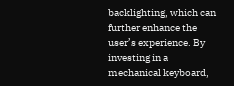backlighting, which can further enhance the user’s experience. By investing in a mechanical keyboard,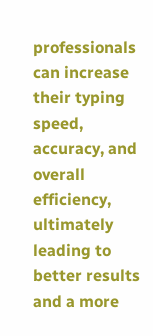professionals can increase their typing speed, accuracy, and overall efficiency, ultimately leading to better results and a more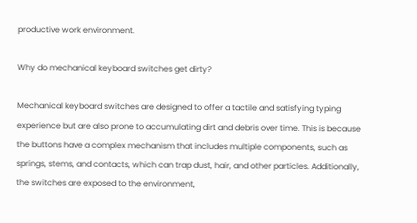productive work environment.

Why do mechanical keyboard switches get dirty?

Mechanical keyboard switches are designed to offer a tactile and satisfying typing experience but are also prone to accumulating dirt and debris over time. This is because the buttons have a complex mechanism that includes multiple components, such as springs, stems, and contacts, which can trap dust, hair, and other particles. Additionally, the switches are exposed to the environment,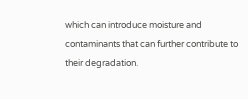which can introduce moisture and contaminants that can further contribute to their degradation.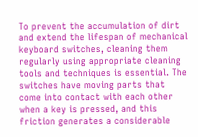To prevent the accumulation of dirt and extend the lifespan of mechanical keyboard switches, cleaning them regularly using appropriate cleaning tools and techniques is essential. The switches have moving parts that come into contact with each other when a key is pressed, and this friction generates a considerable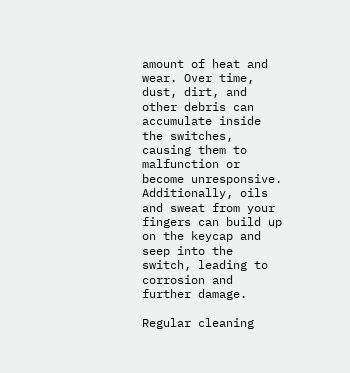amount of heat and wear. Over time, dust, dirt, and other debris can accumulate inside the switches, causing them to malfunction or become unresponsive. Additionally, oils and sweat from your fingers can build up on the keycap and seep into the switch, leading to corrosion and further damage.

Regular cleaning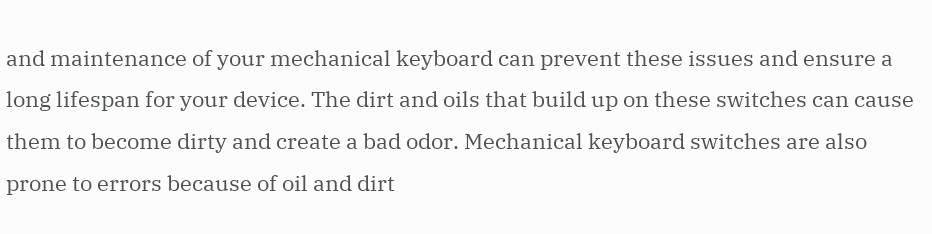and maintenance of your mechanical keyboard can prevent these issues and ensure a long lifespan for your device. The dirt and oils that build up on these switches can cause them to become dirty and create a bad odor. Mechanical keyboard switches are also prone to errors because of oil and dirt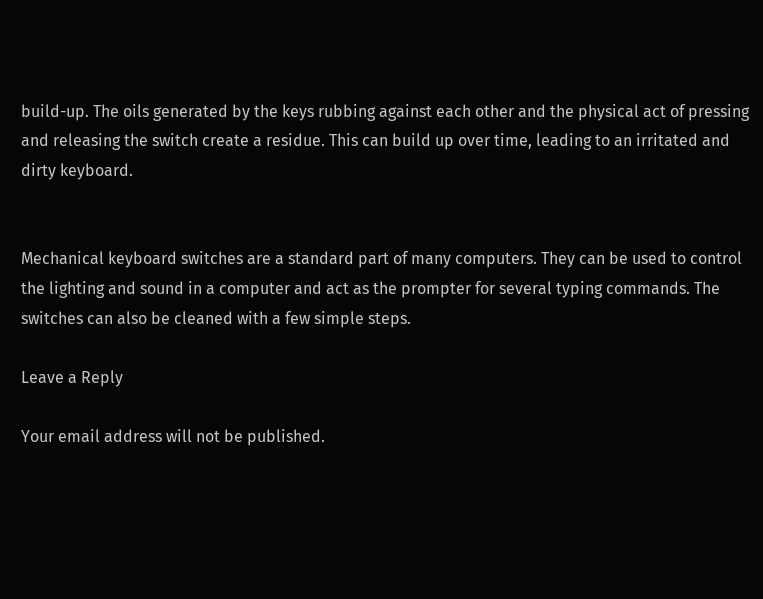build-up. The oils generated by the keys rubbing against each other and the physical act of pressing and releasing the switch create a residue. This can build up over time, leading to an irritated and dirty keyboard.


Mechanical keyboard switches are a standard part of many computers. They can be used to control the lighting and sound in a computer and act as the prompter for several typing commands. The switches can also be cleaned with a few simple steps.

Leave a Reply

Your email address will not be published.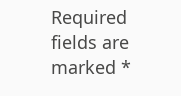Required fields are marked *